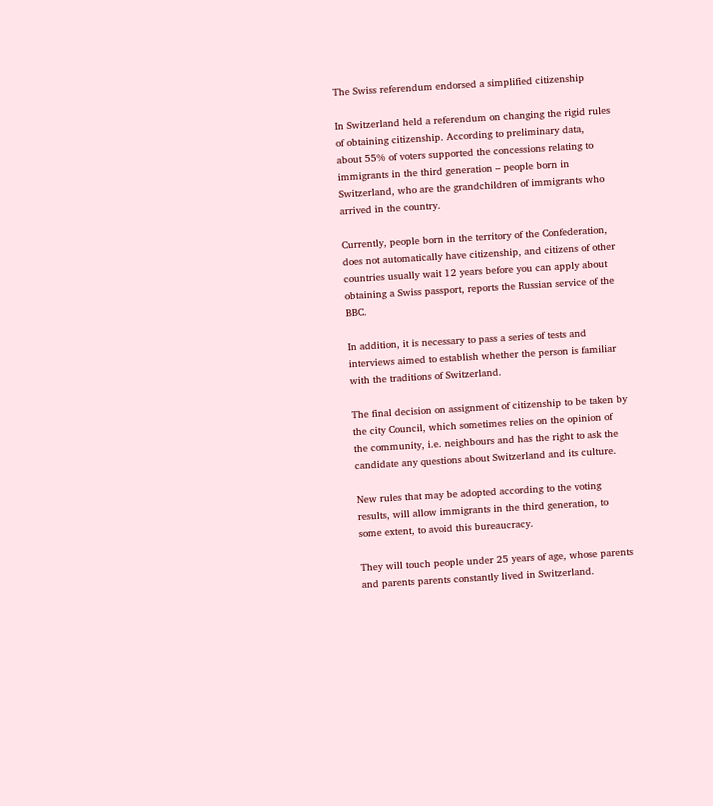The Swiss referendum endorsed a simplified citizenship

In Switzerland held a referendum on changing the rigid rules of obtaining citizenship. According to preliminary data, about 55% of voters supported the concessions relating to immigrants in the third generation – people born in Switzerland, who are the grandchildren of immigrants who arrived in the country.

Currently, people born in the territory of the Confederation, does not automatically have citizenship, and citizens of other countries usually wait 12 years before you can apply about obtaining a Swiss passport, reports the Russian service of the BBC.

In addition, it is necessary to pass a series of tests and interviews aimed to establish whether the person is familiar with the traditions of Switzerland.

The final decision on assignment of citizenship to be taken by the city Council, which sometimes relies on the opinion of the community, i.e. neighbours and has the right to ask the candidate any questions about Switzerland and its culture.

New rules that may be adopted according to the voting results, will allow immigrants in the third generation, to some extent, to avoid this bureaucracy.

They will touch people under 25 years of age, whose parents and parents parents constantly lived in Switzerland.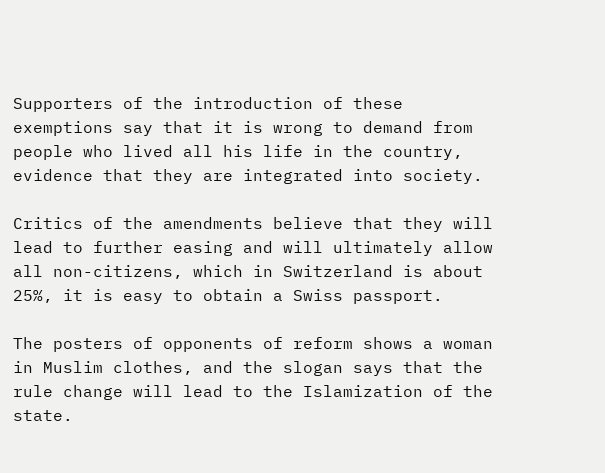Supporters of the introduction of these exemptions say that it is wrong to demand from people who lived all his life in the country, evidence that they are integrated into society.

Critics of the amendments believe that they will lead to further easing and will ultimately allow all non-citizens, which in Switzerland is about 25%, it is easy to obtain a Swiss passport.

The posters of opponents of reform shows a woman in Muslim clothes, and the slogan says that the rule change will lead to the Islamization of the state.